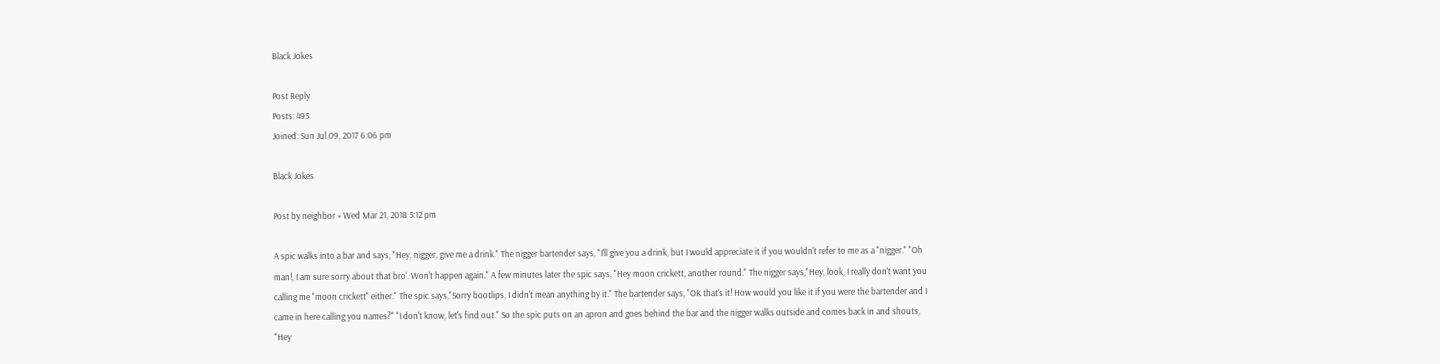Black Jokes

Post Reply
Posts: 495
Joined: Sun Jul 09, 2017 6:06 pm

Black Jokes

Post by neighbor » Wed Mar 21, 2018 5:12 pm

A spic walks into a bar and says, "Hey, nigger, give me a drink." The nigger bartender says, "I'll give you a drink, but I would appreciate it if you wouldn't refer to me as a "nigger." "Oh man!, I am sure sorry about that bro'. Won't happen again." A few minutes later the spic says, "Hey moon crickett, another round." The nigger says,"Hey, look, I really don't want you calling me "moon crickett" either." The spic says,"Sorry bootlips, I didn't mean anything by it." The bartender says, "OK that's it! How would you like it if you were the bartender and I came in here calling you names?" "I don't know, let's find out." So the spic puts on an apron and goes behind the bar and the nigger walks outside and comes back in and shouts, "Hey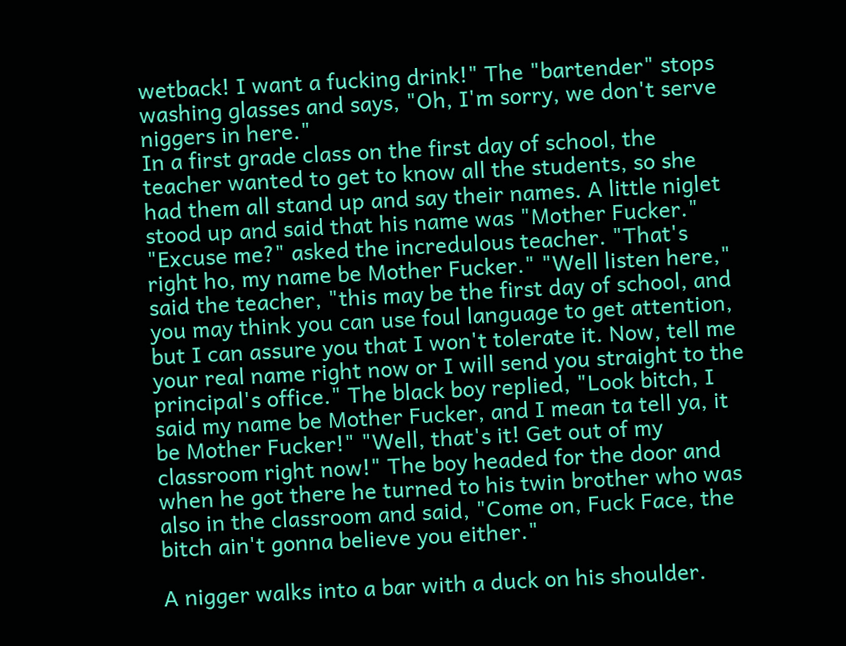wetback! I want a fucking drink!" The "bartender" stops washing glasses and says, "Oh, I'm sorry, we don't serve niggers in here."
In a first grade class on the first day of school, the teacher wanted to get to know all the students, so she had them all stand up and say their names. A little niglet stood up and said that his name was "Mother Fucker." "Excuse me?" asked the incredulous teacher. "That's right ho, my name be Mother Fucker." "Well listen here," said the teacher, "this may be the first day of school, and you may think you can use foul language to get attention, but I can assure you that I won't tolerate it. Now, tell me your real name right now or I will send you straight to the principal's office." The black boy replied, "Look bitch, I said my name be Mother Fucker, and I mean ta tell ya, it be Mother Fucker!" "Well, that's it! Get out of my classroom right now!" The boy headed for the door and when he got there he turned to his twin brother who was also in the classroom and said, "Come on, Fuck Face, the bitch ain't gonna believe you either."

A nigger walks into a bar with a duck on his shoulder.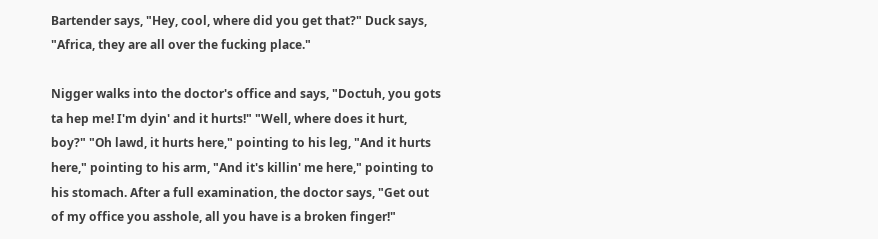Bartender says, "Hey, cool, where did you get that?" Duck says, "Africa, they are all over the fucking place."

Nigger walks into the doctor's office and says, "Doctuh, you gots ta hep me! I'm dyin' and it hurts!" "Well, where does it hurt, boy?" "Oh lawd, it hurts here," pointing to his leg, "And it hurts here," pointing to his arm, "And it's killin' me here," pointing to his stomach. After a full examination, the doctor says, "Get out of my office you asshole, all you have is a broken finger!"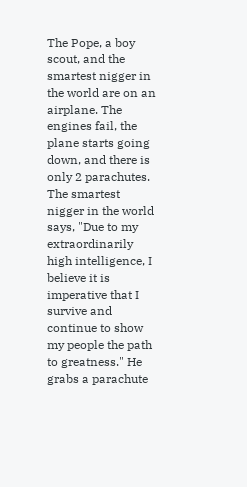The Pope, a boy scout, and the smartest nigger in the world are on an airplane. The engines fail, the plane starts going down, and there is only 2 parachutes. The smartest nigger in the world says, "Due to my extraordinarily high intelligence, I believe it is imperative that I survive and continue to show my people the path to greatness." He grabs a parachute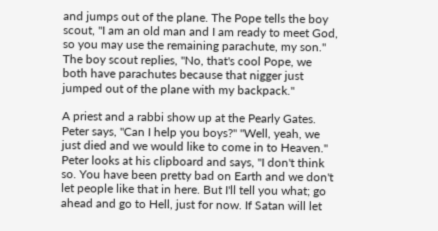and jumps out of the plane. The Pope tells the boy scout, "I am an old man and I am ready to meet God, so you may use the remaining parachute, my son." The boy scout replies, "No, that's cool Pope, we both have parachutes because that nigger just jumped out of the plane with my backpack."

A priest and a rabbi show up at the Pearly Gates. Peter says, "Can I help you boys?" "Well, yeah, we just died and we would like to come in to Heaven." Peter looks at his clipboard and says, "I don't think so. You have been pretty bad on Earth and we don't let people like that in here. But I'll tell you what; go ahead and go to Hell, just for now. If Satan will let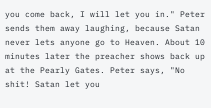you come back, I will let you in." Peter sends them away laughing, because Satan never lets anyone go to Heaven. About 10 minutes later the preacher shows back up at the Pearly Gates. Peter says, "No shit! Satan let you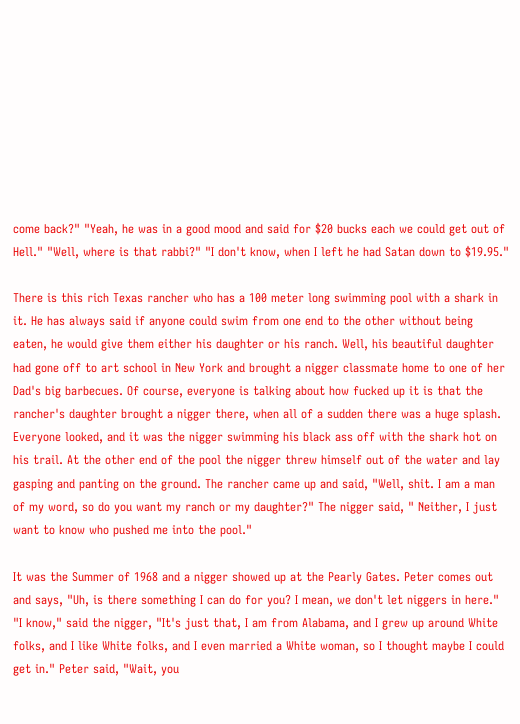come back?" "Yeah, he was in a good mood and said for $20 bucks each we could get out of Hell." "Well, where is that rabbi?" "I don't know, when I left he had Satan down to $19.95."

There is this rich Texas rancher who has a 100 meter long swimming pool with a shark in it. He has always said if anyone could swim from one end to the other without being eaten, he would give them either his daughter or his ranch. Well, his beautiful daughter had gone off to art school in New York and brought a nigger classmate home to one of her Dad's big barbecues. Of course, everyone is talking about how fucked up it is that the rancher's daughter brought a nigger there, when all of a sudden there was a huge splash. Everyone looked, and it was the nigger swimming his black ass off with the shark hot on his trail. At the other end of the pool the nigger threw himself out of the water and lay gasping and panting on the ground. The rancher came up and said, "Well, shit. I am a man of my word, so do you want my ranch or my daughter?" The nigger said, " Neither, I just want to know who pushed me into the pool."

It was the Summer of 1968 and a nigger showed up at the Pearly Gates. Peter comes out and says, "Uh, is there something I can do for you? I mean, we don't let niggers in here." "I know," said the nigger, "It's just that, I am from Alabama, and I grew up around White folks, and I like White folks, and I even married a White woman, so I thought maybe I could get in." Peter said, "Wait, you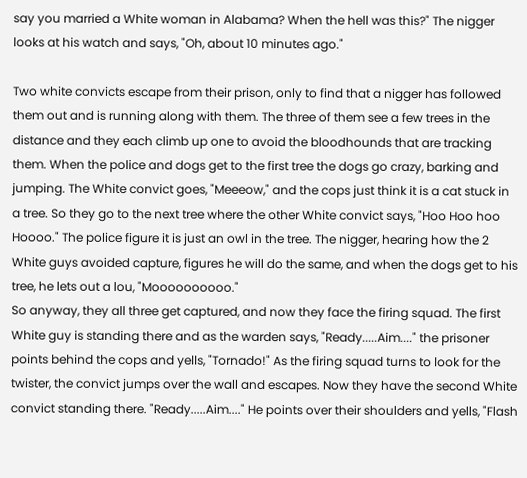say you married a White woman in Alabama? When the hell was this?" The nigger looks at his watch and says, "Oh, about 10 minutes ago."

Two white convicts escape from their prison, only to find that a nigger has followed them out and is running along with them. The three of them see a few trees in the distance and they each climb up one to avoid the bloodhounds that are tracking them. When the police and dogs get to the first tree the dogs go crazy, barking and jumping. The White convict goes, "Meeeow," and the cops just think it is a cat stuck in a tree. So they go to the next tree where the other White convict says, "Hoo Hoo hoo Hoooo." The police figure it is just an owl in the tree. The nigger, hearing how the 2 White guys avoided capture, figures he will do the same, and when the dogs get to his tree, he lets out a lou, "Moooooooooo."
So anyway, they all three get captured, and now they face the firing squad. The first White guy is standing there and as the warden says, "Ready.....Aim...." the prisoner points behind the cops and yells, "Tornado!" As the firing squad turns to look for the twister, the convict jumps over the wall and escapes. Now they have the second White convict standing there. "Ready.....Aim...." He points over their shoulders and yells, "Flash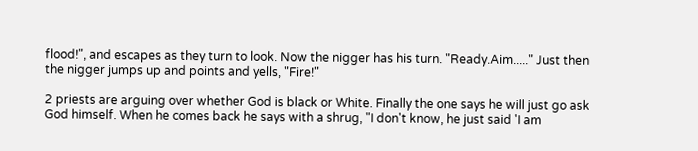flood!", and escapes as they turn to look. Now the nigger has his turn. "Ready.Aim....." Just then the nigger jumps up and points and yells, "Fire!"

2 priests are arguing over whether God is black or White. Finally the one says he will just go ask God himself. When he comes back he says with a shrug, "I don't know, he just said 'I am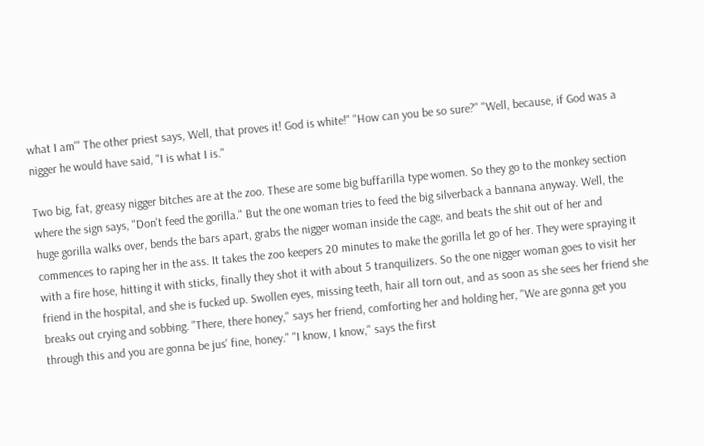what I am'" The other priest says, Well, that proves it! God is white!" "How can you be so sure?" "Well, because, if God was a nigger he would have said, "I is what I is."

Two big, fat, greasy nigger bitches are at the zoo. These are some big buffarilla type women. So they go to the monkey section where the sign says, "Don't feed the gorilla." But the one woman tries to feed the big silverback a bannana anyway. Well, the huge gorilla walks over, bends the bars apart, grabs the nigger woman inside the cage, and beats the shit out of her and commences to raping her in the ass. It takes the zoo keepers 20 minutes to make the gorilla let go of her. They were spraying it with a fire hose, hitting it with sticks, finally they shot it with about 5 tranquilizers. So the one nigger woman goes to visit her friend in the hospital, and she is fucked up. Swollen eyes, missing teeth, hair all torn out, and as soon as she sees her friend she breaks out crying and sobbing. "There, there honey," says her friend, comforting her and holding her, "We are gonna get you through this and you are gonna be jus' fine, honey." "I know, I know," says the first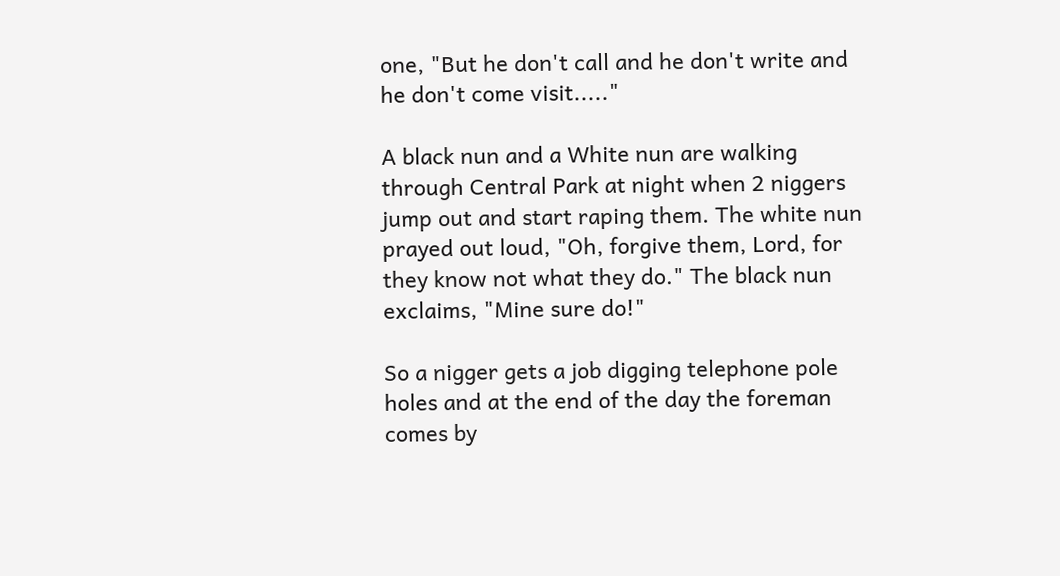one, "But he don't call and he don't write and he don't come visit....."

A black nun and a White nun are walking through Central Park at night when 2 niggers jump out and start raping them. The white nun prayed out loud, "Oh, forgive them, Lord, for they know not what they do." The black nun exclaims, "Mine sure do!"

So a nigger gets a job digging telephone pole holes and at the end of the day the foreman comes by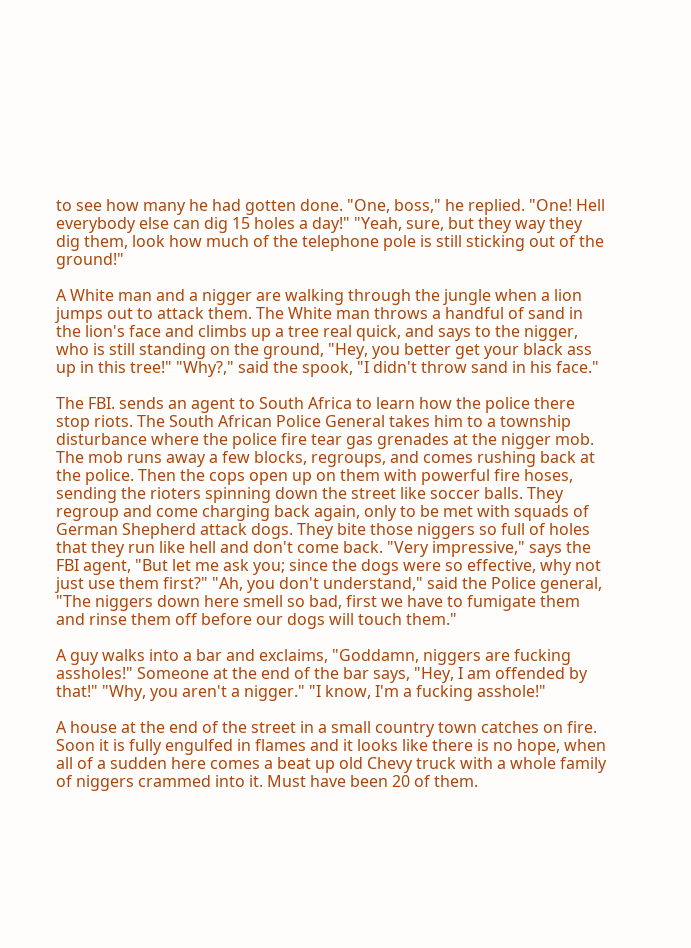to see how many he had gotten done. "One, boss," he replied. "One! Hell everybody else can dig 15 holes a day!" "Yeah, sure, but they way they dig them, look how much of the telephone pole is still sticking out of the ground!"

A White man and a nigger are walking through the jungle when a lion jumps out to attack them. The White man throws a handful of sand in the lion's face and climbs up a tree real quick, and says to the nigger, who is still standing on the ground, "Hey, you better get your black ass up in this tree!" "Why?," said the spook, "I didn't throw sand in his face."

The FBI. sends an agent to South Africa to learn how the police there stop riots. The South African Police General takes him to a township disturbance where the police fire tear gas grenades at the nigger mob. The mob runs away a few blocks, regroups, and comes rushing back at the police. Then the cops open up on them with powerful fire hoses, sending the rioters spinning down the street like soccer balls. They regroup and come charging back again, only to be met with squads of German Shepherd attack dogs. They bite those niggers so full of holes that they run like hell and don't come back. "Very impressive," says the FBI agent, "But let me ask you; since the dogs were so effective, why not just use them first?" "Ah, you don't understand," said the Police general, "The niggers down here smell so bad, first we have to fumigate them and rinse them off before our dogs will touch them."

A guy walks into a bar and exclaims, "Goddamn, niggers are fucking assholes!" Someone at the end of the bar says, "Hey, I am offended by that!" "Why, you aren't a nigger." "I know, I'm a fucking asshole!"

A house at the end of the street in a small country town catches on fire. Soon it is fully engulfed in flames and it looks like there is no hope, when all of a sudden here comes a beat up old Chevy truck with a whole family of niggers crammed into it. Must have been 20 of them.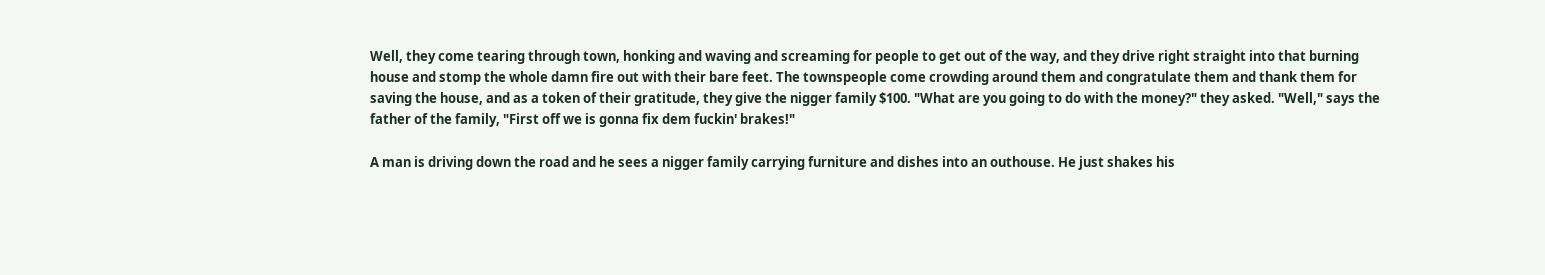Well, they come tearing through town, honking and waving and screaming for people to get out of the way, and they drive right straight into that burning house and stomp the whole damn fire out with their bare feet. The townspeople come crowding around them and congratulate them and thank them for saving the house, and as a token of their gratitude, they give the nigger family $100. "What are you going to do with the money?" they asked. "Well," says the father of the family, "First off we is gonna fix dem fuckin' brakes!"

A man is driving down the road and he sees a nigger family carrying furniture and dishes into an outhouse. He just shakes his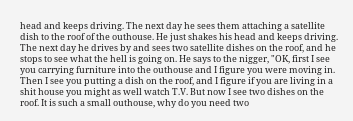head and keeps driving. The next day he sees them attaching a satellite dish to the roof of the outhouse. He just shakes his head and keeps driving. The next day he drives by and sees two satellite dishes on the roof, and he stops to see what the hell is going on. He says to the nigger, "OK, first I see you carrying furniture into the outhouse and I figure you were moving in. Then I see you putting a dish on the roof, and I figure if you are living in a shit house you might as well watch T.V. But now I see two dishes on the roof. It is such a small outhouse, why do you need two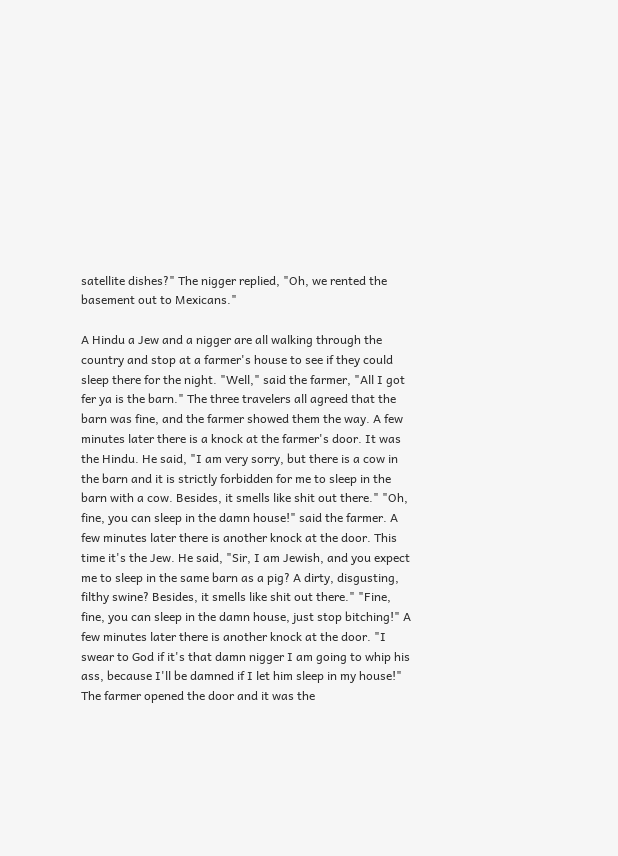satellite dishes?" The nigger replied, "Oh, we rented the basement out to Mexicans."

A Hindu a Jew and a nigger are all walking through the country and stop at a farmer's house to see if they could sleep there for the night. "Well," said the farmer, "All I got fer ya is the barn." The three travelers all agreed that the barn was fine, and the farmer showed them the way. A few minutes later there is a knock at the farmer's door. It was the Hindu. He said, "I am very sorry, but there is a cow in the barn and it is strictly forbidden for me to sleep in the barn with a cow. Besides, it smells like shit out there." "Oh, fine, you can sleep in the damn house!" said the farmer. A few minutes later there is another knock at the door. This time it's the Jew. He said, "Sir, I am Jewish, and you expect me to sleep in the same barn as a pig? A dirty, disgusting, filthy swine? Besides, it smells like shit out there." "Fine, fine, you can sleep in the damn house, just stop bitching!" A few minutes later there is another knock at the door. "I swear to God if it's that damn nigger I am going to whip his ass, because I'll be damned if I let him sleep in my house!" The farmer opened the door and it was the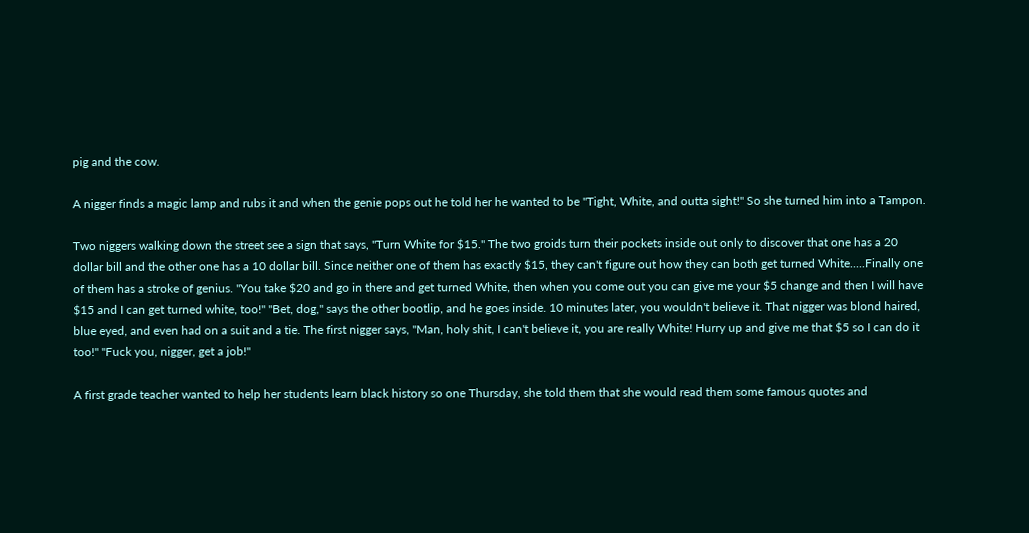pig and the cow.

A nigger finds a magic lamp and rubs it and when the genie pops out he told her he wanted to be "Tight, White, and outta sight!" So she turned him into a Tampon.

Two niggers walking down the street see a sign that says, "Turn White for $15." The two groids turn their pockets inside out only to discover that one has a 20 dollar bill and the other one has a 10 dollar bill. Since neither one of them has exactly $15, they can't figure out how they can both get turned White.....Finally one of them has a stroke of genius. "You take $20 and go in there and get turned White, then when you come out you can give me your $5 change and then I will have $15 and I can get turned white, too!" "Bet, dog," says the other bootlip, and he goes inside. 10 minutes later, you wouldn't believe it. That nigger was blond haired, blue eyed, and even had on a suit and a tie. The first nigger says, "Man, holy shit, I can't believe it, you are really White! Hurry up and give me that $5 so I can do it too!" "Fuck you, nigger, get a job!"

A first grade teacher wanted to help her students learn black history so one Thursday, she told them that she would read them some famous quotes and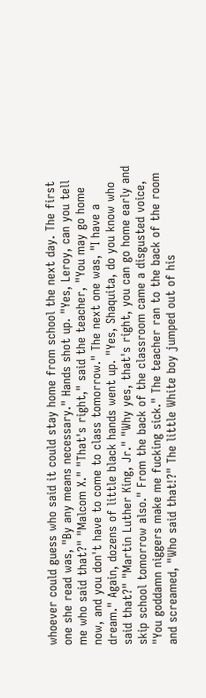whoever could guess who said it could stay home from school the next day. The first one she read was, "By any means necessary." Hands shot up. "Yes, Leroy, can you tell me who said that?" "Malcom X." "That's right," said the teacher, "You may go home now, and you don't have to come to class tomorrow." The next one was, "I have a dream." Again, dozens of little black hands went up. "Yes, Shaquita, do you know who said that?" "Martin Luther King, Jr." "Why yes, that's right, you can go home early and skip school tomorrow also." From the back of the classroom came a disgusted voice, "You goddamn niggers make me fucking sick." The teacher ran to the back of the room and screamed, "Who said that!?" The little White boy jumped out of his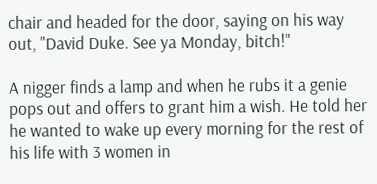chair and headed for the door, saying on his way out, "David Duke. See ya Monday, bitch!"

A nigger finds a lamp and when he rubs it a genie pops out and offers to grant him a wish. He told her he wanted to wake up every morning for the rest of his life with 3 women in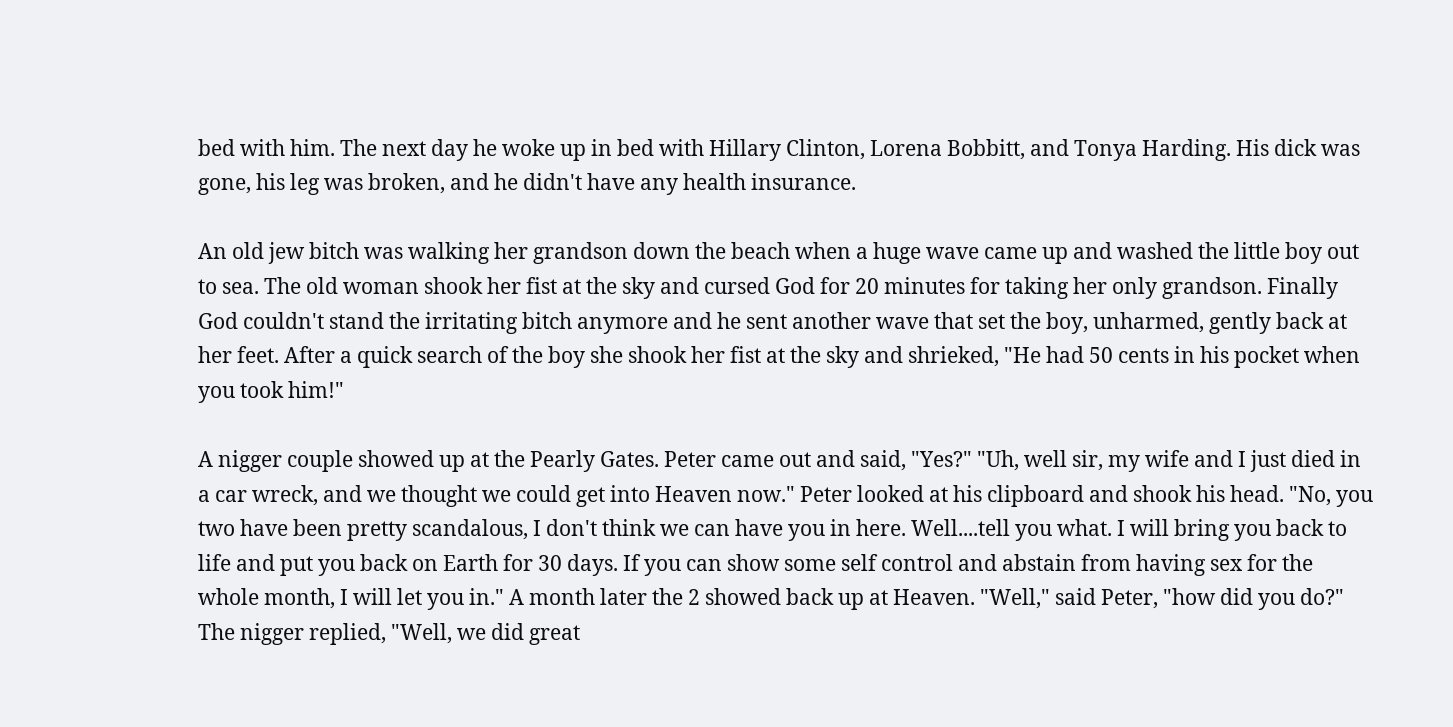bed with him. The next day he woke up in bed with Hillary Clinton, Lorena Bobbitt, and Tonya Harding. His dick was gone, his leg was broken, and he didn't have any health insurance.

An old jew bitch was walking her grandson down the beach when a huge wave came up and washed the little boy out to sea. The old woman shook her fist at the sky and cursed God for 20 minutes for taking her only grandson. Finally God couldn't stand the irritating bitch anymore and he sent another wave that set the boy, unharmed, gently back at her feet. After a quick search of the boy she shook her fist at the sky and shrieked, "He had 50 cents in his pocket when you took him!"

A nigger couple showed up at the Pearly Gates. Peter came out and said, "Yes?" "Uh, well sir, my wife and I just died in a car wreck, and we thought we could get into Heaven now." Peter looked at his clipboard and shook his head. "No, you two have been pretty scandalous, I don't think we can have you in here. Well....tell you what. I will bring you back to life and put you back on Earth for 30 days. If you can show some self control and abstain from having sex for the whole month, I will let you in." A month later the 2 showed back up at Heaven. "Well," said Peter, "how did you do?" The nigger replied, "Well, we did great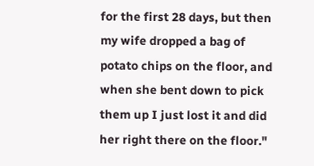for the first 28 days, but then my wife dropped a bag of potato chips on the floor, and when she bent down to pick them up I just lost it and did her right there on the floor."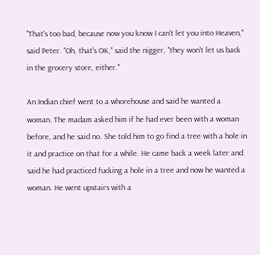"That's too bad, because now you know I can't let you into Heaven," said Peter. "Oh, that's OK," said the nigger, "they won't let us back in the grocery store, either."

An Indian chief went to a whorehouse and said he wanted a woman. The madam asked him if he had ever been with a woman before, and he said no. She told him to go find a tree with a hole in it and practice on that for a while. He came back a week later and said he had practiced fucking a hole in a tree and now he wanted a woman. He went upstairs with a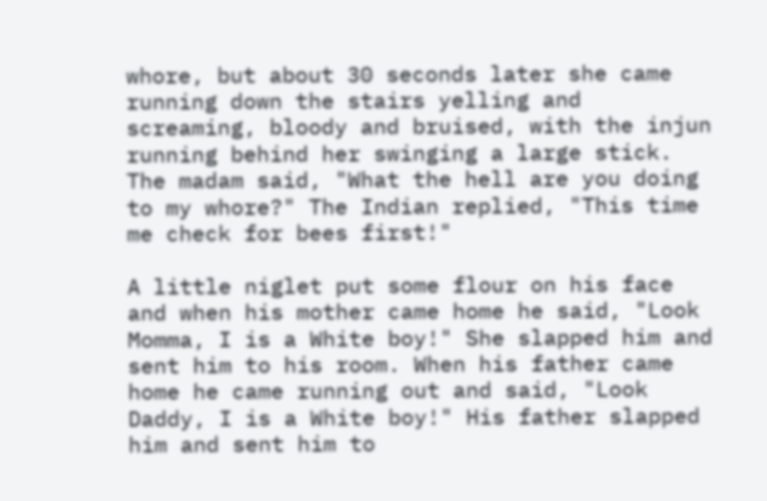whore, but about 30 seconds later she came running down the stairs yelling and screaming, bloody and bruised, with the injun running behind her swinging a large stick. The madam said, "What the hell are you doing to my whore?" The Indian replied, "This time me check for bees first!"

A little niglet put some flour on his face and when his mother came home he said, "Look Momma, I is a White boy!" She slapped him and sent him to his room. When his father came home he came running out and said, "Look Daddy, I is a White boy!" His father slapped him and sent him to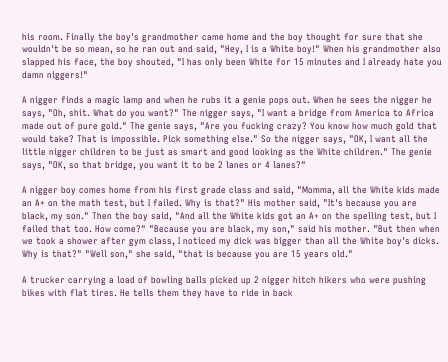his room. Finally the boy's grandmother came home and the boy thought for sure that she wouldn't be so mean, so he ran out and said, "Hey, I is a White boy!" When his grandmother also slapped his face, the boy shouted, "I has only been White for 15 minutes and I already hate you damn niggers!"

A nigger finds a magic lamp and when he rubs it a genie pops out. When he sees the nigger he says, "Oh, shit. What do you want?" The nigger says, "I want a bridge from America to Africa made out of pure gold." The genie says, "Are you fucking crazy? You know how much gold that would take? That is impossible. Pick something else." So the nigger says, "OK, I want all the little nigger children to be just as smart and good looking as the White children." The genie says, "OK, so that bridge, you want it to be 2 lanes or 4 lanes?"

A nigger boy comes home from his first grade class and said, "Momma, all the White kids made an A+ on the math test, but I failed. Why is that?" His mother said, "It's because you are black, my son." Then the boy said, "And all the White kids got an A+ on the spelling test, but I failed that too. How come?" "Because you are black, my son," said his mother. "But then when we took a shower after gym class, I noticed my dick was bigger than all the White boy's dicks. Why is that?" "Well son," she said, "that is because you are 15 years old."

A trucker carrying a load of bowling balls picked up 2 nigger hitch hikers who were pushing bikes with flat tires. He tells them they have to ride in back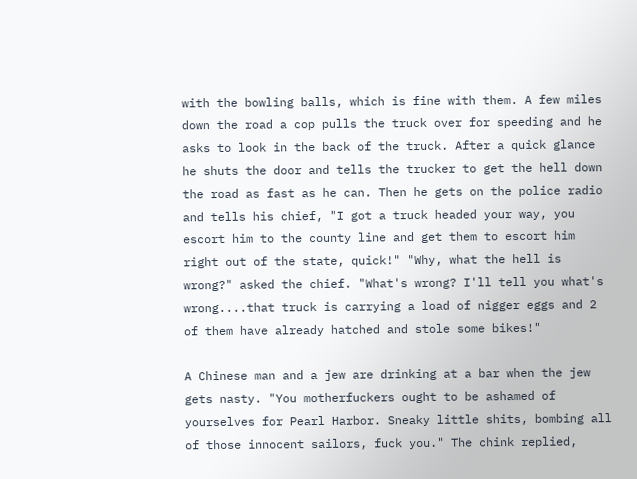with the bowling balls, which is fine with them. A few miles down the road a cop pulls the truck over for speeding and he asks to look in the back of the truck. After a quick glance he shuts the door and tells the trucker to get the hell down the road as fast as he can. Then he gets on the police radio and tells his chief, "I got a truck headed your way, you escort him to the county line and get them to escort him right out of the state, quick!" "Why, what the hell is wrong?" asked the chief. "What's wrong? I'll tell you what's wrong....that truck is carrying a load of nigger eggs and 2 of them have already hatched and stole some bikes!"

A Chinese man and a jew are drinking at a bar when the jew gets nasty. "You motherfuckers ought to be ashamed of yourselves for Pearl Harbor. Sneaky little shits, bombing all of those innocent sailors, fuck you." The chink replied,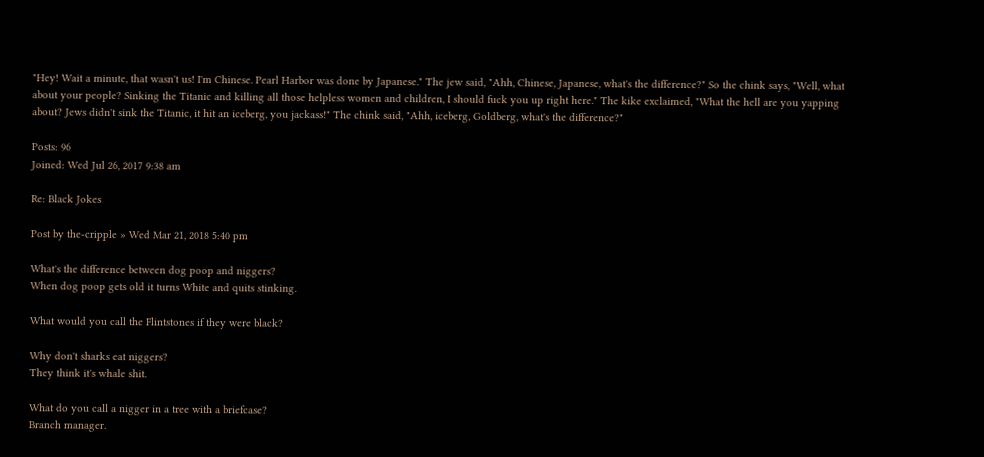"Hey! Wait a minute, that wasn't us! I'm Chinese. Pearl Harbor was done by Japanese." The jew said, "Ahh, Chinese, Japanese, what's the difference?" So the chink says, "Well, what about your people? Sinking the Titanic and killing all those helpless women and children, I should fuck you up right here." The kike exclaimed, "What the hell are you yapping about? Jews didn't sink the Titanic, it hit an iceberg, you jackass!" The chink said, "Ahh, iceberg, Goldberg, what's the difference?"

Posts: 96
Joined: Wed Jul 26, 2017 9:38 am

Re: Black Jokes

Post by the-cripple » Wed Mar 21, 2018 5:40 pm

What's the difference between dog poop and niggers?
When dog poop gets old it turns White and quits stinking.

What would you call the Flintstones if they were black?

Why don't sharks eat niggers?
They think it's whale shit.

What do you call a nigger in a tree with a briefcase?
Branch manager.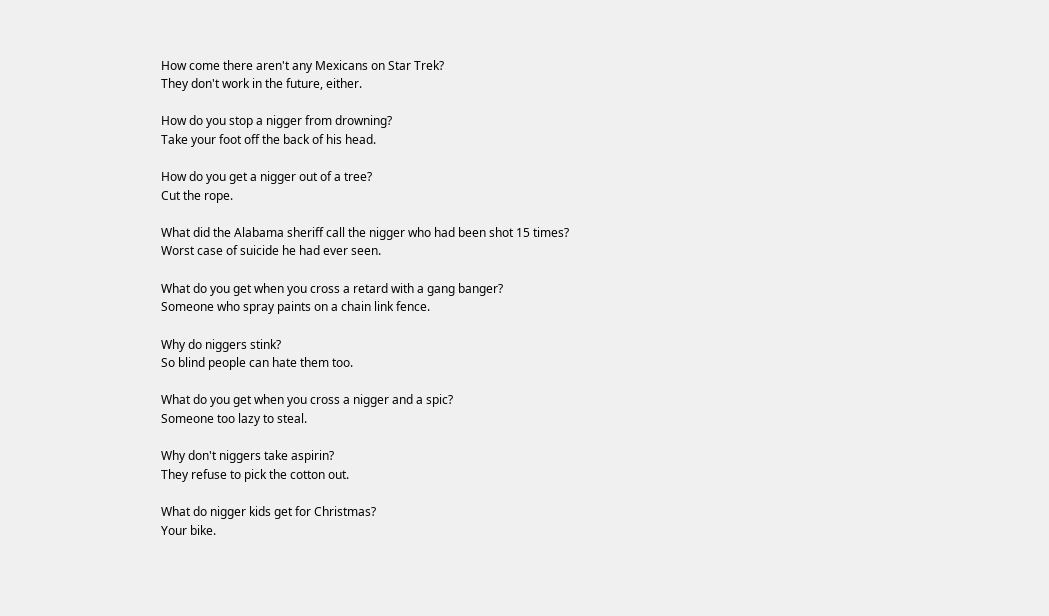How come there aren't any Mexicans on Star Trek?
They don't work in the future, either.

How do you stop a nigger from drowning?
Take your foot off the back of his head.

How do you get a nigger out of a tree?
Cut the rope.

What did the Alabama sheriff call the nigger who had been shot 15 times?
Worst case of suicide he had ever seen.

What do you get when you cross a retard with a gang banger?
Someone who spray paints on a chain link fence.

Why do niggers stink?
So blind people can hate them too.

What do you get when you cross a nigger and a spic?
Someone too lazy to steal.

Why don't niggers take aspirin?
They refuse to pick the cotton out.

What do nigger kids get for Christmas?
Your bike.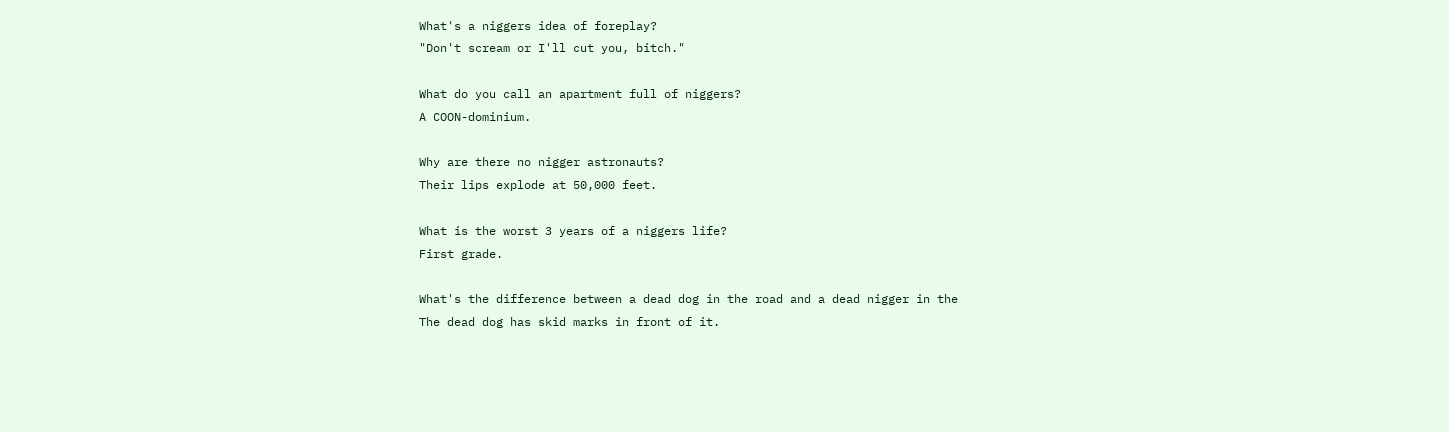What's a niggers idea of foreplay?
"Don't scream or I'll cut you, bitch."

What do you call an apartment full of niggers?
A COON-dominium.

Why are there no nigger astronauts?
Their lips explode at 50,000 feet.

What is the worst 3 years of a niggers life?
First grade.

What's the difference between a dead dog in the road and a dead nigger in the
The dead dog has skid marks in front of it.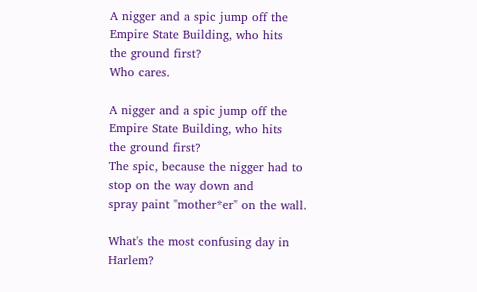A nigger and a spic jump off the Empire State Building, who hits
the ground first?
Who cares.

A nigger and a spic jump off the Empire State Building, who hits
the ground first?
The spic, because the nigger had to stop on the way down and
spray paint "mother*er" on the wall.

What's the most confusing day in Harlem?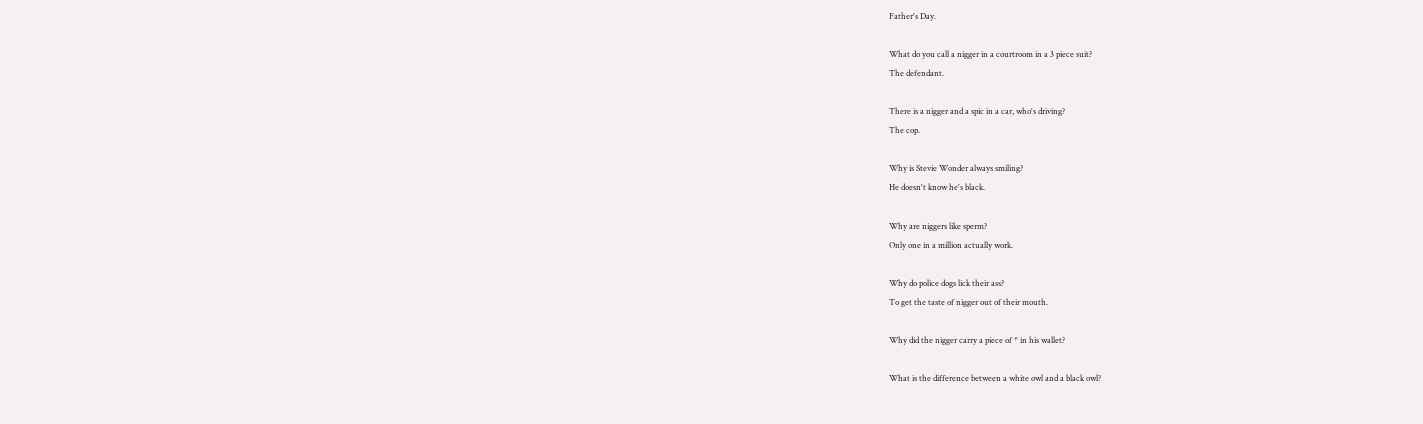Father's Day.

What do you call a nigger in a courtroom in a 3 piece suit?
The defendant.

There is a nigger and a spic in a car, who's driving?
The cop.

Why is Stevie Wonder always smiling?
He doesn't know he's black.

Why are niggers like sperm?
Only one in a million actually work.

Why do police dogs lick their ass?
To get the taste of nigger out of their mouth.

Why did the nigger carry a piece of * in his wallet?

What is the difference between a white owl and a black owl?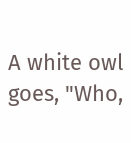A white owl goes, "Who,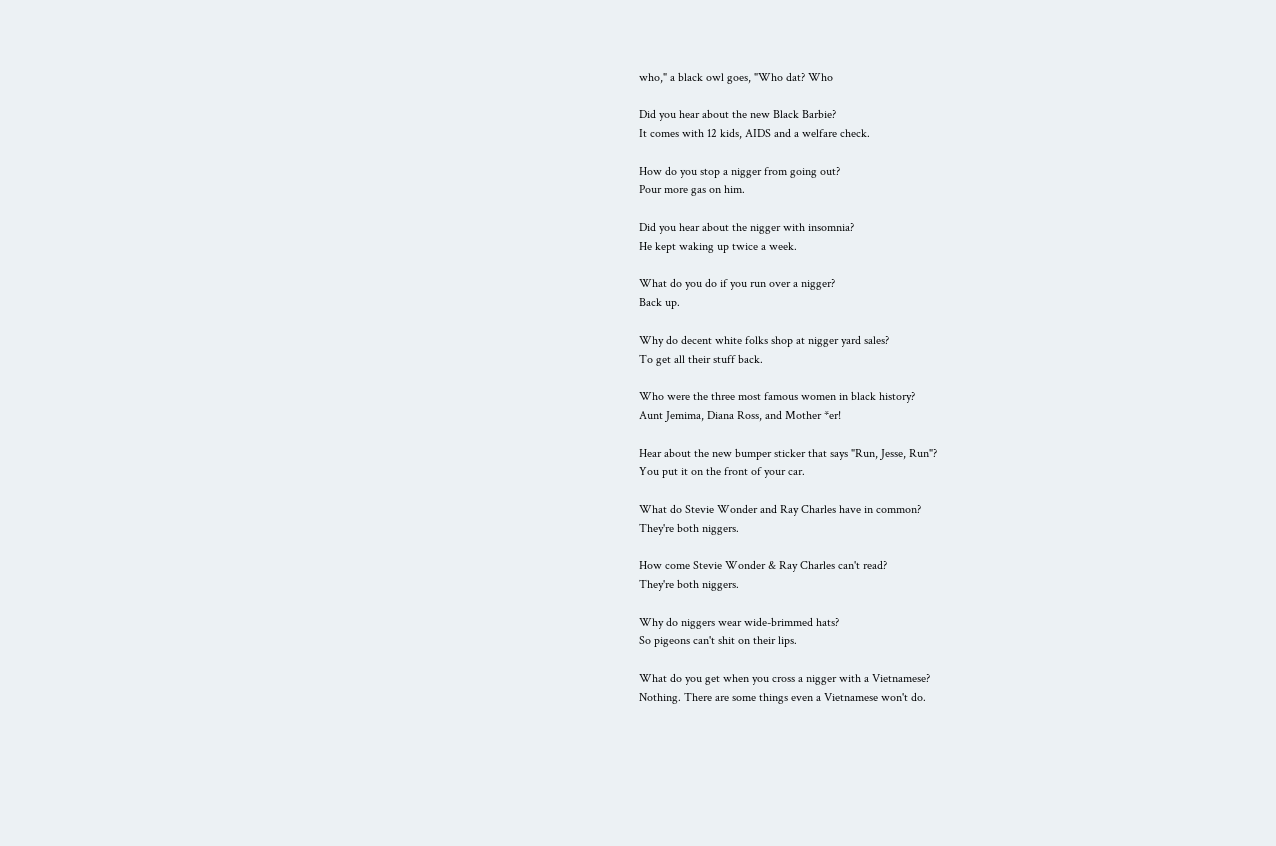who," a black owl goes, "Who dat? Who

Did you hear about the new Black Barbie?
It comes with 12 kids, AIDS and a welfare check.

How do you stop a nigger from going out?
Pour more gas on him.

Did you hear about the nigger with insomnia?
He kept waking up twice a week.

What do you do if you run over a nigger?
Back up.

Why do decent white folks shop at nigger yard sales?
To get all their stuff back.

Who were the three most famous women in black history?
Aunt Jemima, Diana Ross, and Mother *er!

Hear about the new bumper sticker that says "Run, Jesse, Run"?
You put it on the front of your car.

What do Stevie Wonder and Ray Charles have in common?
They're both niggers.

How come Stevie Wonder & Ray Charles can't read?
They're both niggers.

Why do niggers wear wide-brimmed hats?
So pigeons can't shit on their lips.

What do you get when you cross a nigger with a Vietnamese?
Nothing. There are some things even a Vietnamese won't do.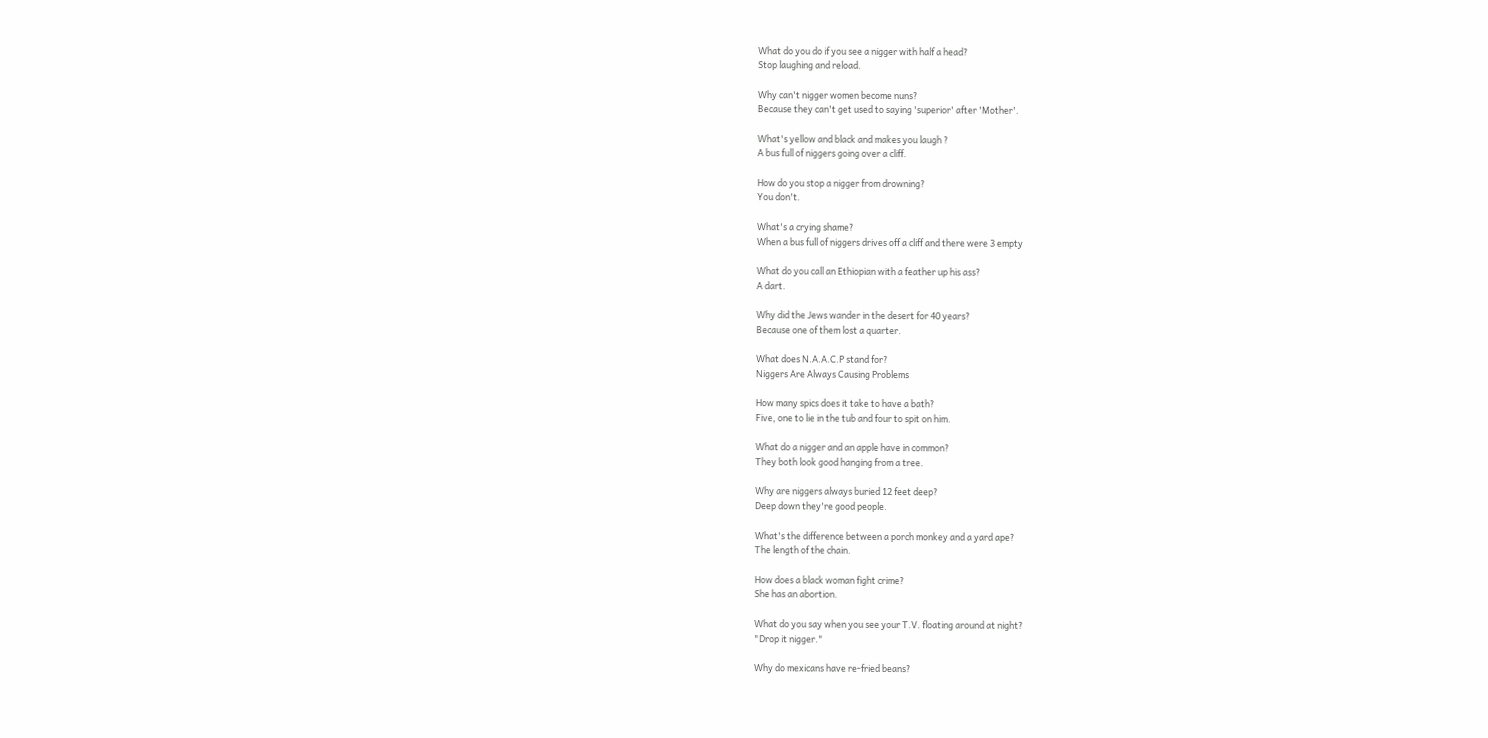What do you do if you see a nigger with half a head?
Stop laughing and reload.

Why can't nigger women become nuns?
Because they can't get used to saying 'superior' after 'Mother'.

What's yellow and black and makes you laugh ?
A bus full of niggers going over a cliff.

How do you stop a nigger from drowning?
You don't.

What's a crying shame?
When a bus full of niggers drives off a cliff and there were 3 empty

What do you call an Ethiopian with a feather up his ass?
A dart.

Why did the Jews wander in the desert for 40 years?
Because one of them lost a quarter.

What does N.A.A.C.P stand for?
Niggers Are Always Causing Problems

How many spics does it take to have a bath?
Five, one to lie in the tub and four to spit on him.

What do a nigger and an apple have in common?
They both look good hanging from a tree.

Why are niggers always buried 12 feet deep?
Deep down they're good people.

What's the difference between a porch monkey and a yard ape?
The length of the chain.

How does a black woman fight crime?
She has an abortion.

What do you say when you see your T.V. floating around at night?
"Drop it nigger."

Why do mexicans have re-fried beans?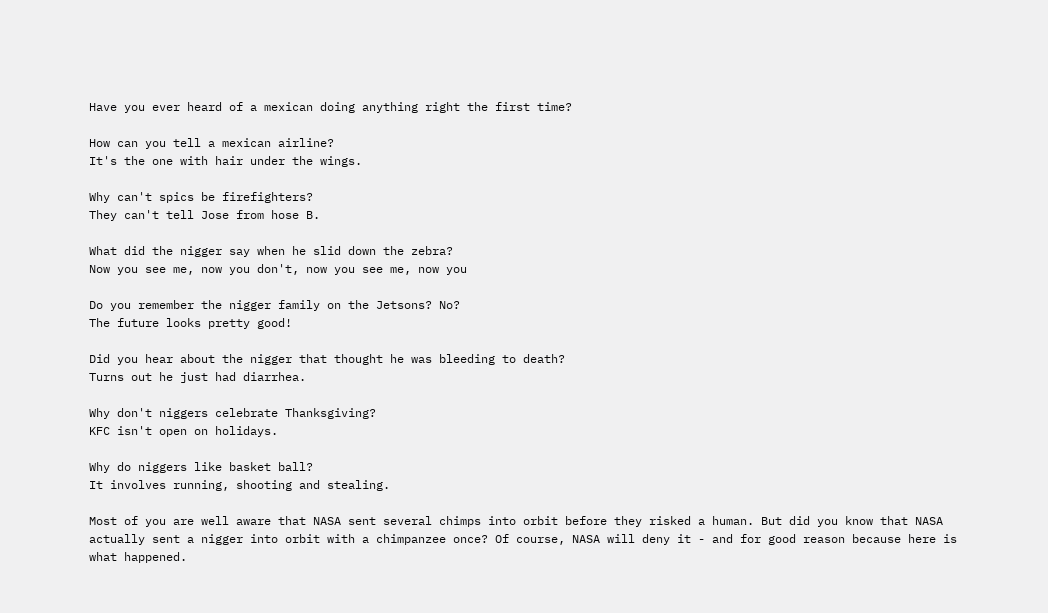Have you ever heard of a mexican doing anything right the first time?

How can you tell a mexican airline?
It's the one with hair under the wings.

Why can't spics be firefighters?
They can't tell Jose from hose B.

What did the nigger say when he slid down the zebra?
Now you see me, now you don't, now you see me, now you

Do you remember the nigger family on the Jetsons? No?
The future looks pretty good!

Did you hear about the nigger that thought he was bleeding to death?
Turns out he just had diarrhea.

Why don't niggers celebrate Thanksgiving?
KFC isn't open on holidays.

Why do niggers like basket ball?
It involves running, shooting and stealing.

Most of you are well aware that NASA sent several chimps into orbit before they risked a human. But did you know that NASA actually sent a nigger into orbit with a chimpanzee once? Of course, NASA will deny it - and for good reason because here is what happened.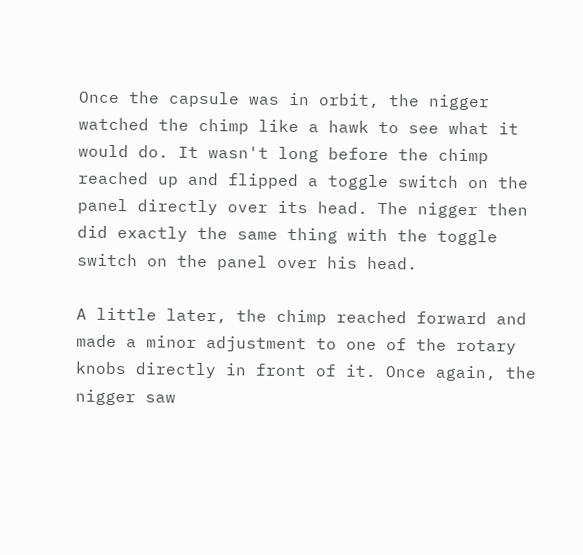Once the capsule was in orbit, the nigger watched the chimp like a hawk to see what it would do. It wasn't long before the chimp reached up and flipped a toggle switch on the panel directly over its head. The nigger then did exactly the same thing with the toggle switch on the panel over his head.

A little later, the chimp reached forward and made a minor adjustment to one of the rotary knobs directly in front of it. Once again, the nigger saw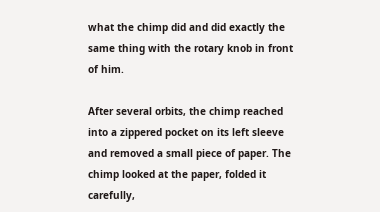what the chimp did and did exactly the same thing with the rotary knob in front of him.

After several orbits, the chimp reached into a zippered pocket on its left sleeve and removed a small piece of paper. The chimp looked at the paper, folded it carefully,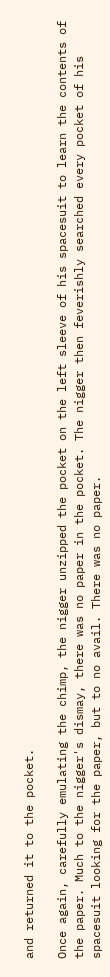and returned it to the pocket.

Once again, carefully emulating the chimp, the nigger unzipped the pocket on the left sleeve of his spacesuit to learn the contents of the paper. Much to the nigger's dismay, there was no paper in the pocket. The nigger then feverishly searched every pocket of his spacesuit looking for the paper, but to no avail. There was no paper.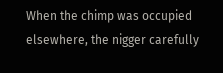When the chimp was occupied elsewhere, the nigger carefully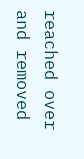reached over and removed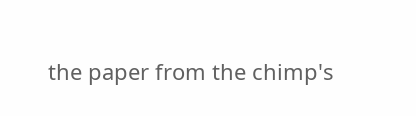the paper from the chimp's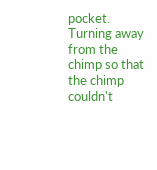pocket. Turning away from the chimp so that the chimp couldn't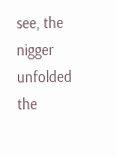see, the nigger unfolded the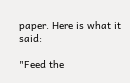paper. Here is what it said:

"Feed the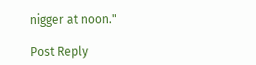nigger at noon."

Post Reply